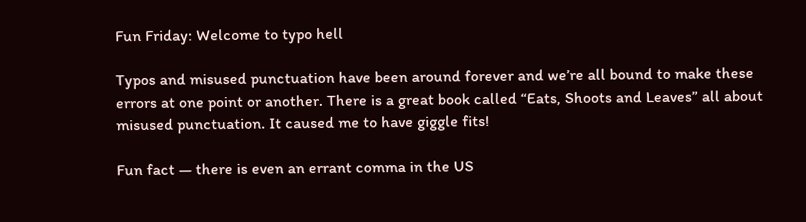Fun Friday: Welcome to typo hell

Typos and misused punctuation have been around forever and we’re all bound to make these errors at one point or another. There is a great book called “Eats, Shoots and Leaves” all about misused punctuation. It caused me to have giggle fits!

Fun fact — there is even an errant comma in the US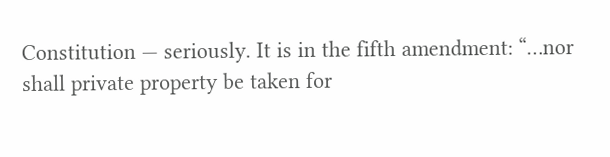Constitution — seriously. It is in the fifth amendment: “…nor shall private property be taken for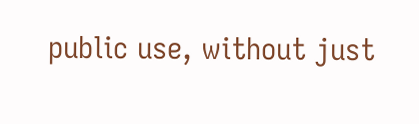public use, without just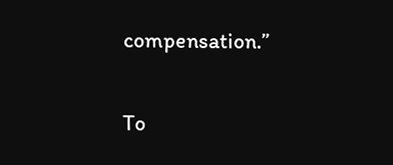compensation.”

To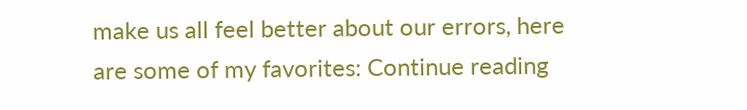make us all feel better about our errors, here are some of my favorites: Continue reading